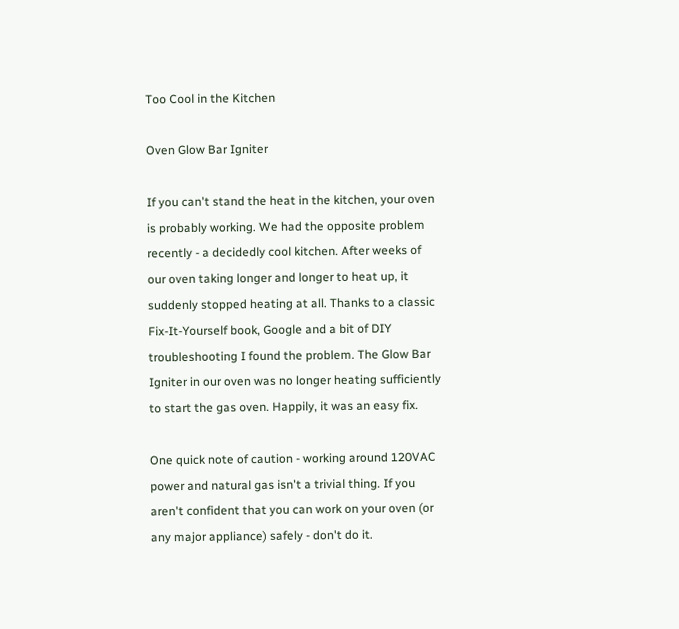Too Cool in the Kitchen

Oven Glow Bar Igniter

If you can't stand the heat in the kitchen, your oven is probably working. We had the opposite problem recently - a decidedly cool kitchen. After weeks of our oven taking longer and longer to heat up, it suddenly stopped heating at all. Thanks to a classic Fix-It-Yourself book, Google and a bit of DIY troubleshooting I found the problem. The Glow Bar Igniter in our oven was no longer heating sufficiently to start the gas oven. Happily, it was an easy fix.

One quick note of caution - working around 120VAC power and natural gas isn't a trivial thing. If you aren't confident that you can work on your oven (or any major appliance) safely - don't do it.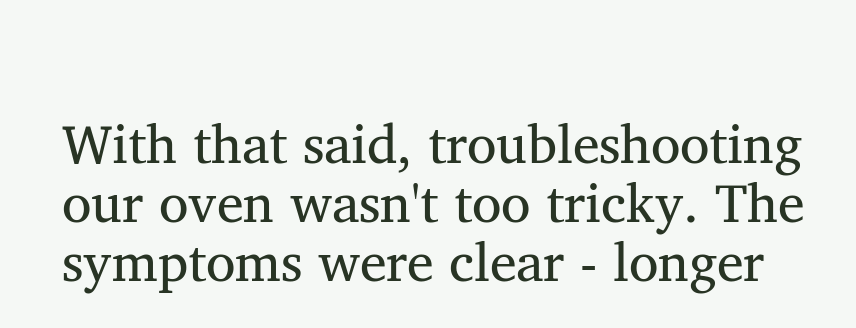With that said, troubleshooting our oven wasn't too tricky. The symptoms were clear - longer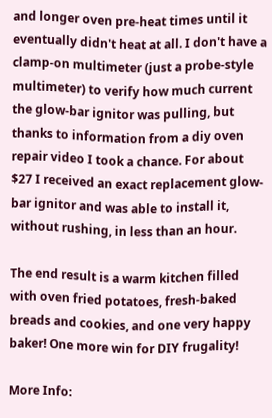and longer oven pre-heat times until it eventually didn't heat at all. I don't have a clamp-on multimeter (just a probe-style multimeter) to verify how much current the glow-bar ignitor was pulling, but thanks to information from a diy oven repair video I took a chance. For about $27 I received an exact replacement glow-bar ignitor and was able to install it, without rushing, in less than an hour.

The end result is a warm kitchen filled with oven fried potatoes, fresh-baked breads and cookies, and one very happy baker! One more win for DIY frugality!

More Info: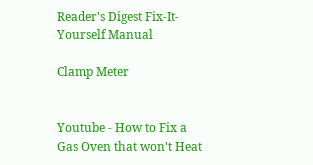Reader's Digest Fix-It-Yourself Manual

Clamp Meter


Youtube - How to Fix a Gas Oven that won't Heat